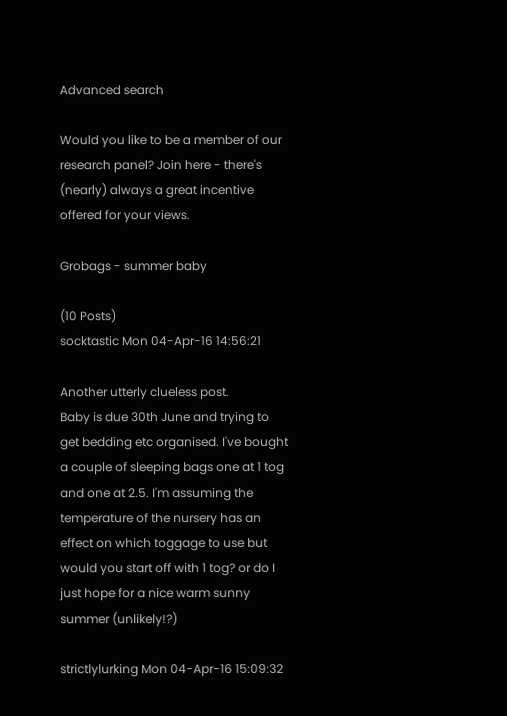Advanced search

Would you like to be a member of our research panel? Join here - there's (nearly) always a great incentive offered for your views.

Grobags - summer baby

(10 Posts)
socktastic Mon 04-Apr-16 14:56:21

Another utterly clueless post.
Baby is due 30th June and trying to get bedding etc organised. I've bought a couple of sleeping bags one at 1 tog and one at 2.5. I'm assuming the temperature of the nursery has an effect on which toggage to use but would you start off with 1 tog? or do I just hope for a nice warm sunny summer (unlikely!?)

strictlylurking Mon 04-Apr-16 15:09:32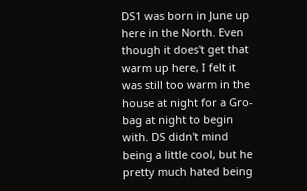DS1 was born in June up here in the North. Even though it does't get that warm up here, I felt it was still too warm in the house at night for a Gro-bag at night to begin with. DS didn't mind being a little cool, but he pretty much hated being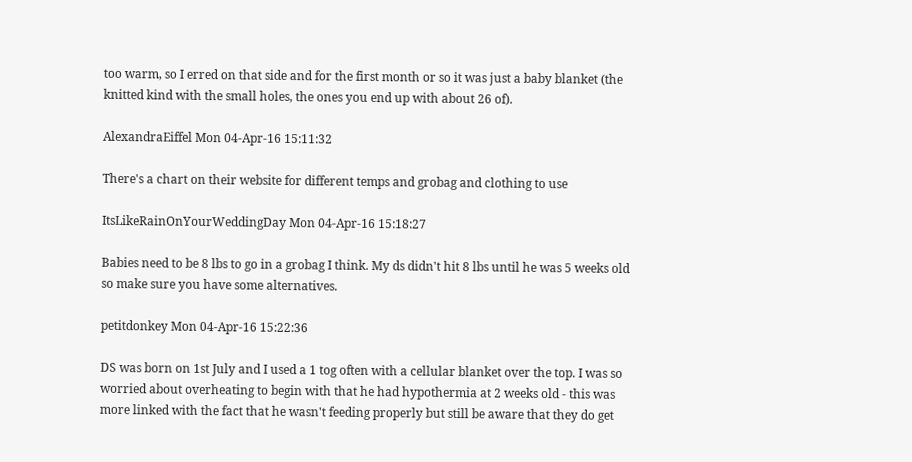too warm, so I erred on that side and for the first month or so it was just a baby blanket (the knitted kind with the small holes, the ones you end up with about 26 of).

AlexandraEiffel Mon 04-Apr-16 15:11:32

There's a chart on their website for different temps and grobag and clothing to use

ItsLikeRainOnYourWeddingDay Mon 04-Apr-16 15:18:27

Babies need to be 8 lbs to go in a grobag I think. My ds didn't hit 8 lbs until he was 5 weeks old so make sure you have some alternatives.

petitdonkey Mon 04-Apr-16 15:22:36

DS was born on 1st July and I used a 1 tog often with a cellular blanket over the top. I was so worried about overheating to begin with that he had hypothermia at 2 weeks old - this was more linked with the fact that he wasn't feeding properly but still be aware that they do get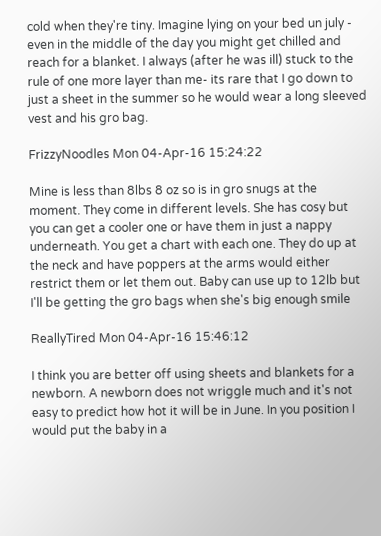cold when they're tiny. Imagine lying on your bed un july - even in the middle of the day you might get chilled and reach for a blanket. I always (after he was ill) stuck to the rule of one more layer than me- its rare that I go down to just a sheet in the summer so he would wear a long sleeved vest and his gro bag.

FrizzyNoodles Mon 04-Apr-16 15:24:22

Mine is less than 8lbs 8 oz so is in gro snugs at the moment. They come in different levels. She has cosy but you can get a cooler one or have them in just a nappy underneath. You get a chart with each one. They do up at the neck and have poppers at the arms would either restrict them or let them out. Baby can use up to 12lb but I'll be getting the gro bags when she's big enough smile

ReallyTired Mon 04-Apr-16 15:46:12

I think you are better off using sheets and blankets for a newborn. A newborn does not wriggle much and it's not easy to predict how hot it will be in June. In you position I would put the baby in a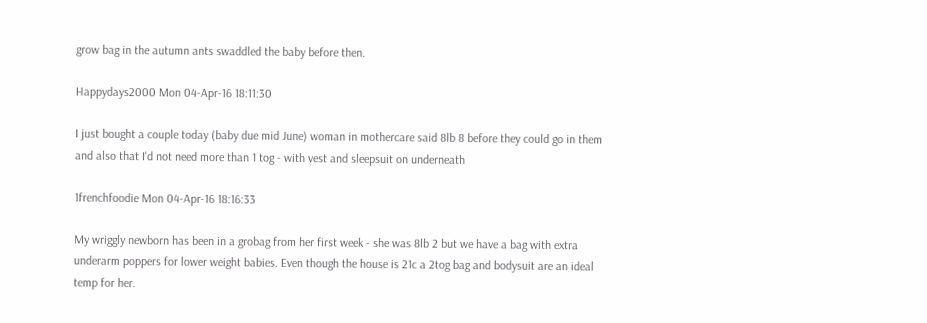grow bag in the autumn ants swaddled the baby before then.

Happydays2000 Mon 04-Apr-16 18:11:30

I just bought a couple today (baby due mid June) woman in mothercare said 8lb 8 before they could go in them and also that I'd not need more than 1 tog - with vest and sleepsuit on underneath

1frenchfoodie Mon 04-Apr-16 18:16:33

My wriggly newborn has been in a grobag from her first week - she was 8lb 2 but we have a bag with extra underarm poppers for lower weight babies. Even though the house is 21c a 2tog bag and bodysuit are an ideal temp for her.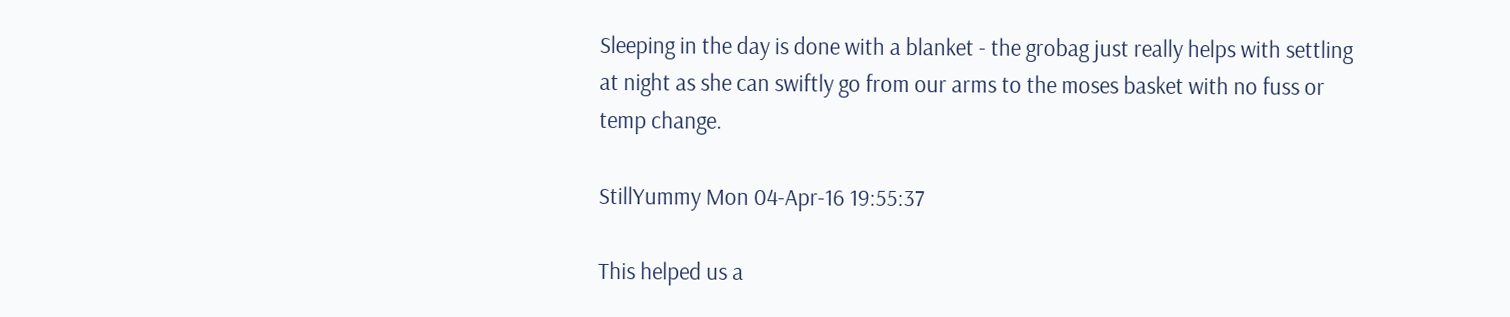Sleeping in the day is done with a blanket - the grobag just really helps with settling at night as she can swiftly go from our arms to the moses basket with no fuss or temp change.

StillYummy Mon 04-Apr-16 19:55:37

This helped us a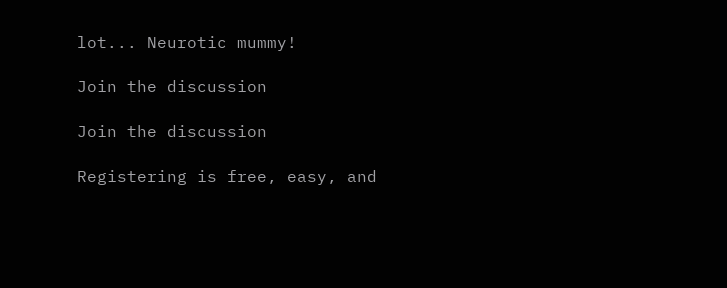lot... Neurotic mummy!

Join the discussion

Join the discussion

Registering is free, easy, and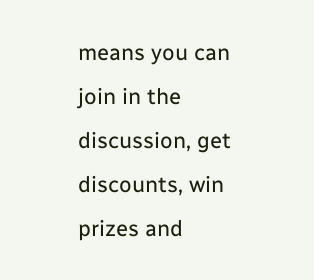means you can join in the discussion, get discounts, win prizes and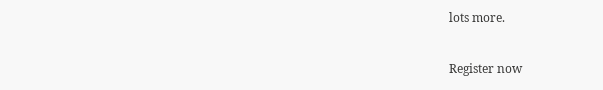lots more.

Register now